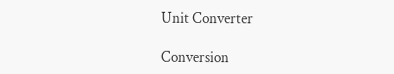Unit Converter

Conversion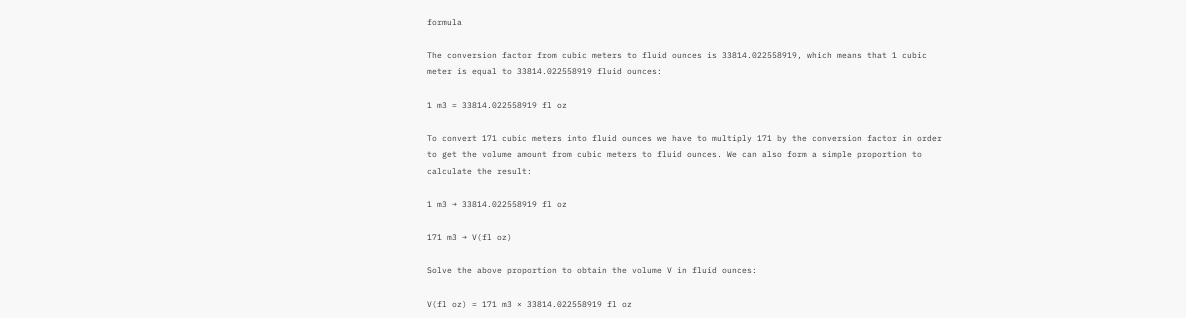formula

The conversion factor from cubic meters to fluid ounces is 33814.022558919, which means that 1 cubic meter is equal to 33814.022558919 fluid ounces:

1 m3 = 33814.022558919 fl oz

To convert 171 cubic meters into fluid ounces we have to multiply 171 by the conversion factor in order to get the volume amount from cubic meters to fluid ounces. We can also form a simple proportion to calculate the result:

1 m3 → 33814.022558919 fl oz

171 m3 → V(fl oz)

Solve the above proportion to obtain the volume V in fluid ounces:

V(fl oz) = 171 m3 × 33814.022558919 fl oz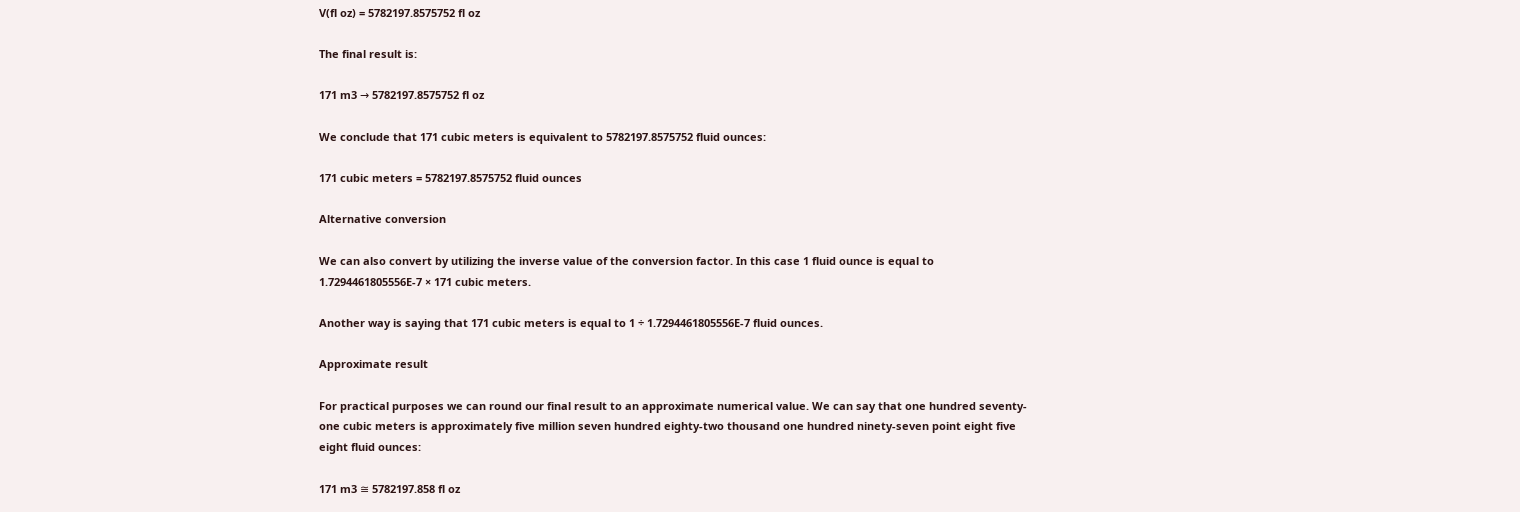V(fl oz) = 5782197.8575752 fl oz

The final result is:

171 m3 → 5782197.8575752 fl oz

We conclude that 171 cubic meters is equivalent to 5782197.8575752 fluid ounces:

171 cubic meters = 5782197.8575752 fluid ounces

Alternative conversion

We can also convert by utilizing the inverse value of the conversion factor. In this case 1 fluid ounce is equal to 1.7294461805556E-7 × 171 cubic meters.

Another way is saying that 171 cubic meters is equal to 1 ÷ 1.7294461805556E-7 fluid ounces.

Approximate result

For practical purposes we can round our final result to an approximate numerical value. We can say that one hundred seventy-one cubic meters is approximately five million seven hundred eighty-two thousand one hundred ninety-seven point eight five eight fluid ounces:

171 m3 ≅ 5782197.858 fl oz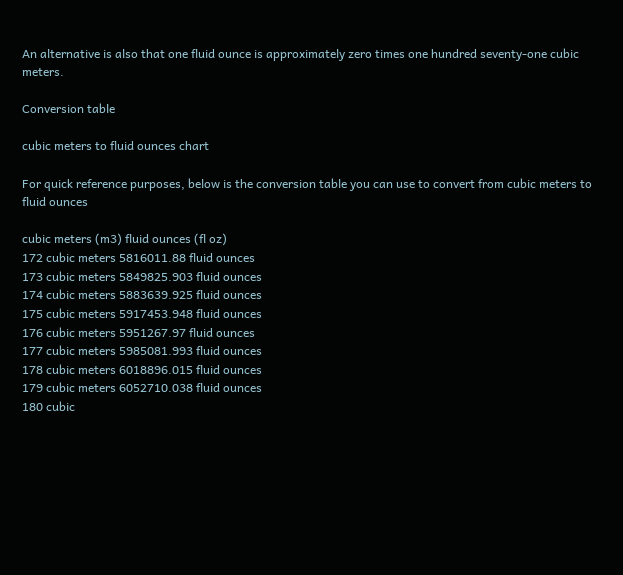An alternative is also that one fluid ounce is approximately zero times one hundred seventy-one cubic meters.

Conversion table

cubic meters to fluid ounces chart

For quick reference purposes, below is the conversion table you can use to convert from cubic meters to fluid ounces

cubic meters (m3) fluid ounces (fl oz)
172 cubic meters 5816011.88 fluid ounces
173 cubic meters 5849825.903 fluid ounces
174 cubic meters 5883639.925 fluid ounces
175 cubic meters 5917453.948 fluid ounces
176 cubic meters 5951267.97 fluid ounces
177 cubic meters 5985081.993 fluid ounces
178 cubic meters 6018896.015 fluid ounces
179 cubic meters 6052710.038 fluid ounces
180 cubic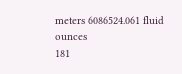meters 6086524.061 fluid ounces
181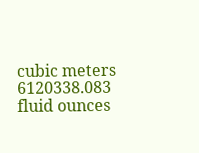cubic meters 6120338.083 fluid ounces